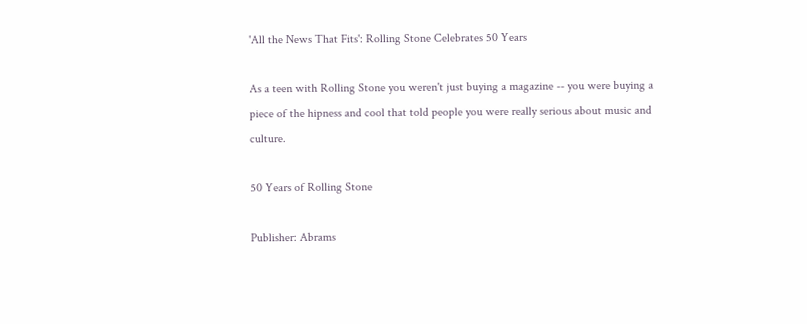'All the News That Fits': Rolling Stone Celebrates 50 Years

As a teen with Rolling Stone you weren't just buying a magazine -- you were buying a piece of the hipness and cool that told people you were really serious about music and culture.

50 Years of Rolling Stone

Publisher: Abrams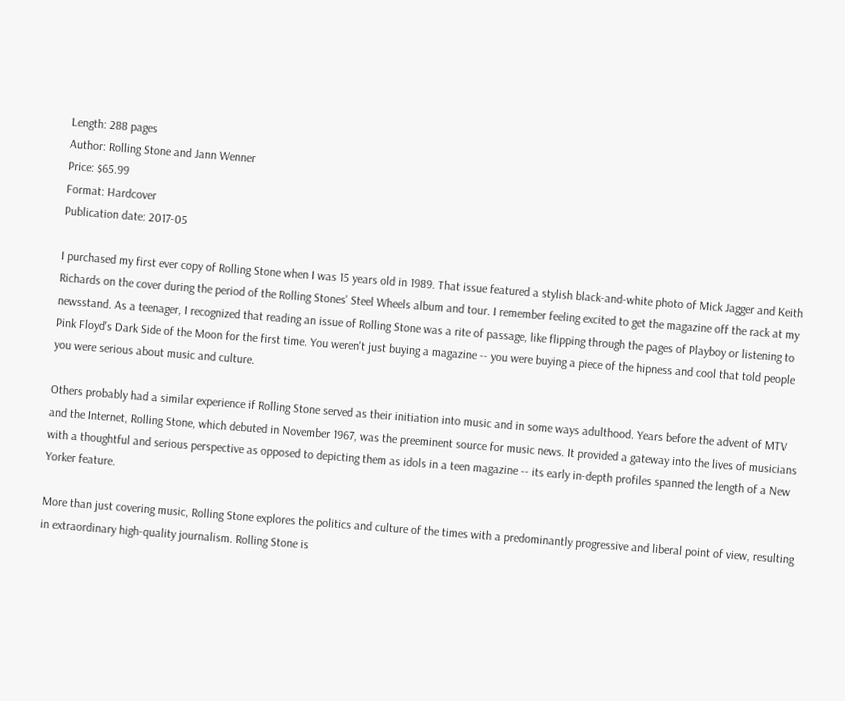Length: 288 pages
Author: Rolling Stone and Jann Wenner
Price: $65.99
Format: Hardcover
Publication date: 2017-05

I purchased my first ever copy of Rolling Stone when I was 15 years old in 1989. That issue featured a stylish black-and-white photo of Mick Jagger and Keith Richards on the cover during the period of the Rolling Stones' Steel Wheels album and tour. I remember feeling excited to get the magazine off the rack at my newsstand. As a teenager, I recognized that reading an issue of Rolling Stone was a rite of passage, like flipping through the pages of Playboy or listening to Pink Floyd's Dark Side of the Moon for the first time. You weren't just buying a magazine -- you were buying a piece of the hipness and cool that told people you were serious about music and culture.

Others probably had a similar experience if Rolling Stone served as their initiation into music and in some ways adulthood. Years before the advent of MTV and the Internet, Rolling Stone, which debuted in November 1967, was the preeminent source for music news. It provided a gateway into the lives of musicians with a thoughtful and serious perspective as opposed to depicting them as idols in a teen magazine -- its early in-depth profiles spanned the length of a New Yorker feature.

More than just covering music, Rolling Stone explores the politics and culture of the times with a predominantly progressive and liberal point of view, resulting in extraordinary high-quality journalism. Rolling Stone is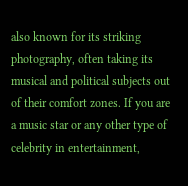also known for its striking photography, often taking its musical and political subjects out of their comfort zones. If you are a music star or any other type of celebrity in entertainment,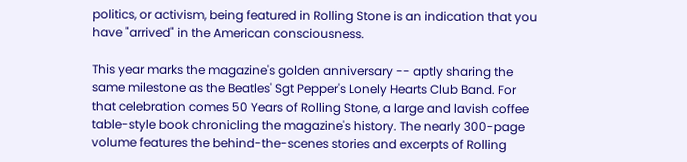politics, or activism, being featured in Rolling Stone is an indication that you have "arrived" in the American consciousness.

This year marks the magazine's golden anniversary -- aptly sharing the same milestone as the Beatles' Sgt Pepper's Lonely Hearts Club Band. For that celebration comes 50 Years of Rolling Stone, a large and lavish coffee table-style book chronicling the magazine's history. The nearly 300-page volume features the behind-the-scenes stories and excerpts of Rolling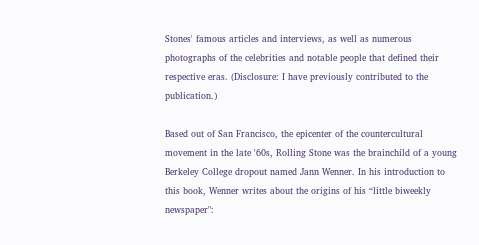Stones' famous articles and interviews, as well as numerous photographs of the celebrities and notable people that defined their respective eras. (Disclosure: I have previously contributed to the publication.)

Based out of San Francisco, the epicenter of the countercultural movement in the late '60s, Rolling Stone was the brainchild of a young Berkeley College dropout named Jann Wenner. In his introduction to this book, Wenner writes about the origins of his “little biweekly newspaper":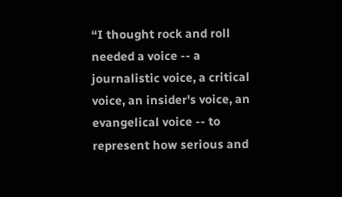“I thought rock and roll needed a voice -- a journalistic voice, a critical voice, an insider's voice, an evangelical voice -- to represent how serious and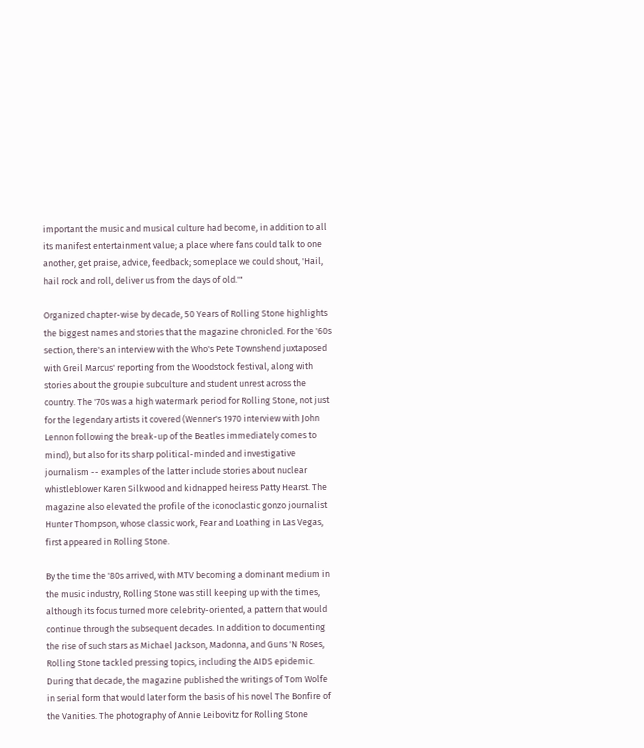important the music and musical culture had become, in addition to all its manifest entertainment value; a place where fans could talk to one another, get praise, advice, feedback; someplace we could shout, 'Hail, hail rock and roll, deliver us from the days of old.'"

Organized chapter-wise by decade, 50 Years of Rolling Stone highlights the biggest names and stories that the magazine chronicled. For the '60s section, there's an interview with the Who's Pete Townshend juxtaposed with Greil Marcus' reporting from the Woodstock festival, along with stories about the groupie subculture and student unrest across the country. The '70s was a high watermark period for Rolling Stone, not just for the legendary artists it covered (Wenner's 1970 interview with John Lennon following the break-up of the Beatles immediately comes to mind), but also for its sharp political-minded and investigative journalism -- examples of the latter include stories about nuclear whistleblower Karen Silkwood and kidnapped heiress Patty Hearst. The magazine also elevated the profile of the iconoclastic gonzo journalist Hunter Thompson, whose classic work, Fear and Loathing in Las Vegas, first appeared in Rolling Stone.

By the time the '80s arrived, with MTV becoming a dominant medium in the music industry, Rolling Stone was still keeping up with the times, although its focus turned more celebrity-oriented, a pattern that would continue through the subsequent decades. In addition to documenting the rise of such stars as Michael Jackson, Madonna, and Guns 'N Roses, Rolling Stone tackled pressing topics, including the AIDS epidemic. During that decade, the magazine published the writings of Tom Wolfe in serial form that would later form the basis of his novel The Bonfire of the Vanities. The photography of Annie Leibovitz for Rolling Stone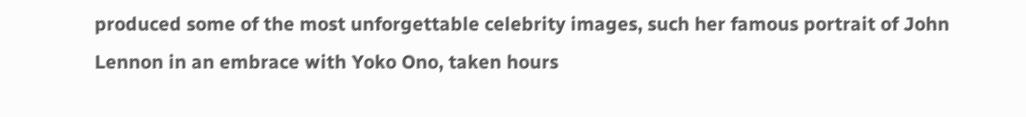produced some of the most unforgettable celebrity images, such her famous portrait of John Lennon in an embrace with Yoko Ono, taken hours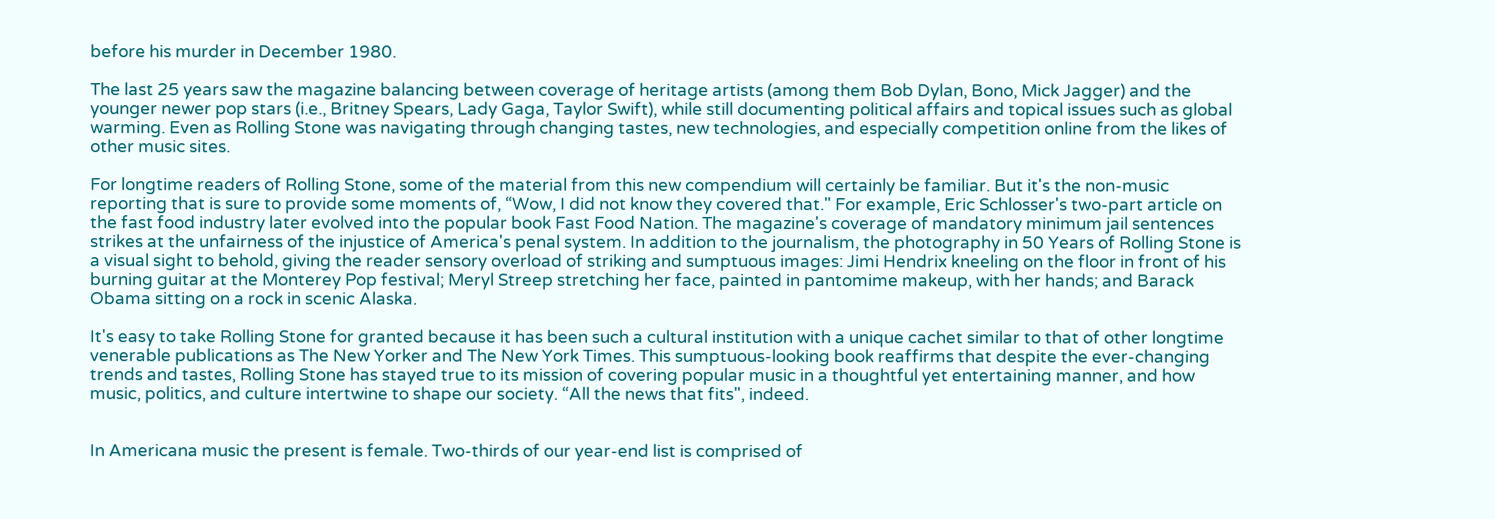before his murder in December 1980.

The last 25 years saw the magazine balancing between coverage of heritage artists (among them Bob Dylan, Bono, Mick Jagger) and the younger newer pop stars (i.e., Britney Spears, Lady Gaga, Taylor Swift), while still documenting political affairs and topical issues such as global warming. Even as Rolling Stone was navigating through changing tastes, new technologies, and especially competition online from the likes of other music sites.

For longtime readers of Rolling Stone, some of the material from this new compendium will certainly be familiar. But it's the non-music reporting that is sure to provide some moments of, “Wow, I did not know they covered that." For example, Eric Schlosser's two-part article on the fast food industry later evolved into the popular book Fast Food Nation. The magazine's coverage of mandatory minimum jail sentences strikes at the unfairness of the injustice of America's penal system. In addition to the journalism, the photography in 50 Years of Rolling Stone is a visual sight to behold, giving the reader sensory overload of striking and sumptuous images: Jimi Hendrix kneeling on the floor in front of his burning guitar at the Monterey Pop festival; Meryl Streep stretching her face, painted in pantomime makeup, with her hands; and Barack Obama sitting on a rock in scenic Alaska.

It's easy to take Rolling Stone for granted because it has been such a cultural institution with a unique cachet similar to that of other longtime venerable publications as The New Yorker and The New York Times. This sumptuous-looking book reaffirms that despite the ever-changing trends and tastes, Rolling Stone has stayed true to its mission of covering popular music in a thoughtful yet entertaining manner, and how music, politics, and culture intertwine to shape our society. “All the news that fits", indeed.


In Americana music the present is female. Two-thirds of our year-end list is comprised of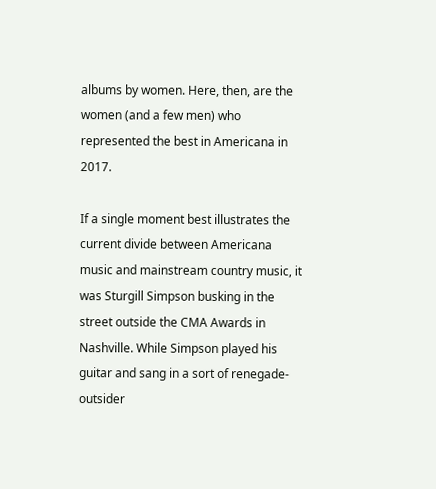albums by women. Here, then, are the women (and a few men) who represented the best in Americana in 2017.

If a single moment best illustrates the current divide between Americana music and mainstream country music, it was Sturgill Simpson busking in the street outside the CMA Awards in Nashville. While Simpson played his guitar and sang in a sort of renegade-outsider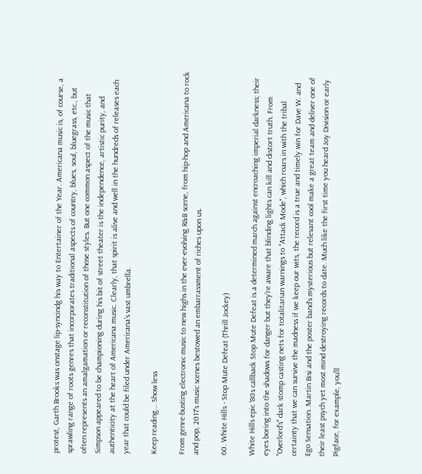protest, Garth Brooks was onstage lip-syncindg his way to Entertainer of the Year. Americana music is, of course, a sprawling range of roots genres that incorporates traditional aspects of country, blues, soul, bluegrass, etc., but often represents an amalgamation or reconstitution of those styles. But one common aspect of the music that Simpson appeared to be championing during his bit of street theater is the independence, artistic purity, and authenticity at the heart of Americana music. Clearly, that spirit is alive and well in the hundreds of releases each year that could be filed under Americana's vast umbrella.

Keep reading... Show less

From genre-busting electronic music to new highs in the ever-evolving R&B scene, from hip-hop and Americana to rock and pop, 2017's music scenes bestowed an embarrassment of riches upon us.

60. White Hills - Stop Mute Defeat (Thrill Jockey)

White Hills epic '80s callback Stop Mute Defeat is a determined march against encroaching imperial darkness; their eyes boring into the shadows for danger but they're aware that blinding lights can kill and distort truth. From "Overlord's" dark stomp casting nets for totalitarian warnings to "Attack Mode", which roars in with the tribal certainty that we can survive the madness if we keep our wits, the record is a true and timely win for Dave W. and Ego Sensation. Martin Bisi and the poster band's mysterious but relevant cool make a great team and deliver one of their least psych yet most mind destroying records to date. Much like the first time you heard Joy Division or early Pigface, for example, you'll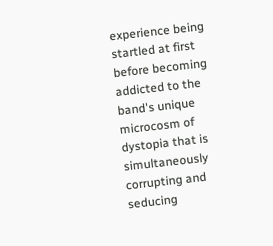experience being startled at first before becoming addicted to the band's unique microcosm of dystopia that is simultaneously corrupting and seducing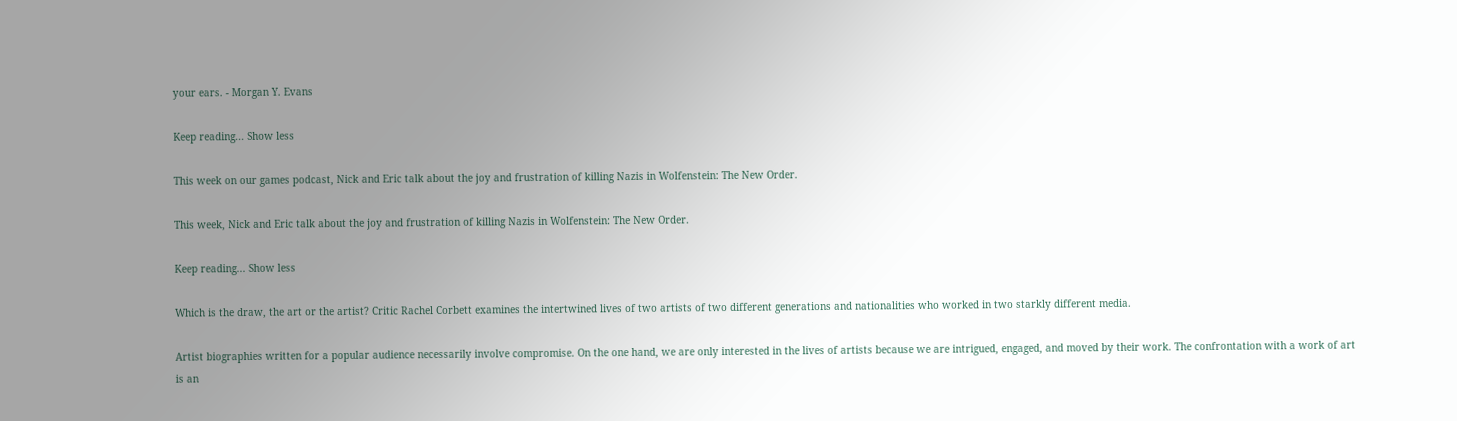your ears. - Morgan Y. Evans

Keep reading... Show less

This week on our games podcast, Nick and Eric talk about the joy and frustration of killing Nazis in Wolfenstein: The New Order.

This week, Nick and Eric talk about the joy and frustration of killing Nazis in Wolfenstein: The New Order.

Keep reading... Show less

Which is the draw, the art or the artist? Critic Rachel Corbett examines the intertwined lives of two artists of two different generations and nationalities who worked in two starkly different media.

Artist biographies written for a popular audience necessarily involve compromise. On the one hand, we are only interested in the lives of artists because we are intrigued, engaged, and moved by their work. The confrontation with a work of art is an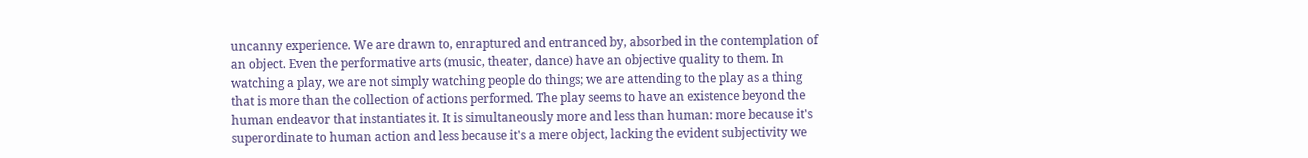uncanny experience. We are drawn to, enraptured and entranced by, absorbed in the contemplation of an object. Even the performative arts (music, theater, dance) have an objective quality to them. In watching a play, we are not simply watching people do things; we are attending to the play as a thing that is more than the collection of actions performed. The play seems to have an existence beyond the human endeavor that instantiates it. It is simultaneously more and less than human: more because it's superordinate to human action and less because it's a mere object, lacking the evident subjectivity we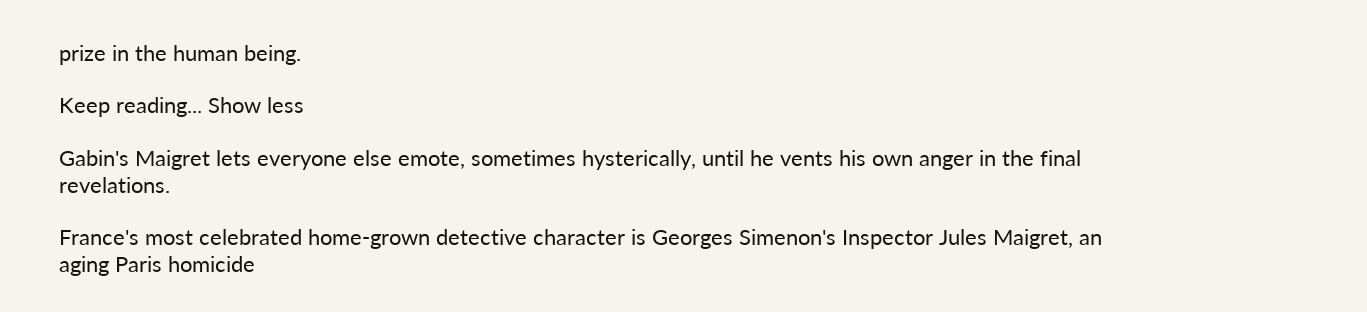prize in the human being.

Keep reading... Show less

Gabin's Maigret lets everyone else emote, sometimes hysterically, until he vents his own anger in the final revelations.

France's most celebrated home-grown detective character is Georges Simenon's Inspector Jules Maigret, an aging Paris homicide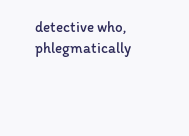detective who, phlegmatically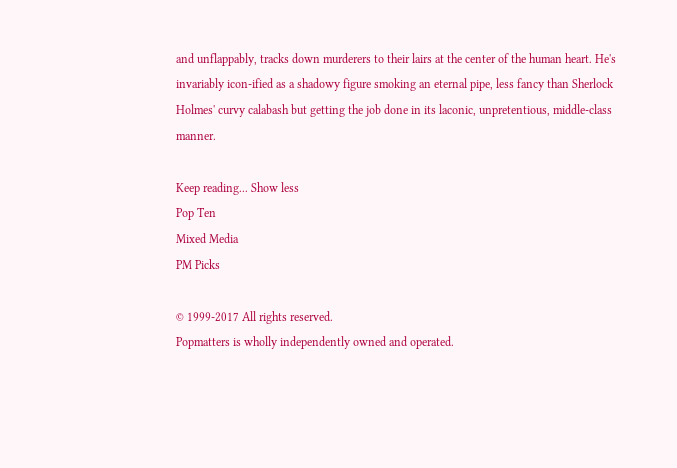and unflappably, tracks down murderers to their lairs at the center of the human heart. He's invariably icon-ified as a shadowy figure smoking an eternal pipe, less fancy than Sherlock Holmes' curvy calabash but getting the job done in its laconic, unpretentious, middle-class manner.

Keep reading... Show less
Pop Ten
Mixed Media
PM Picks

© 1999-2017 All rights reserved.
Popmatters is wholly independently owned and operated.